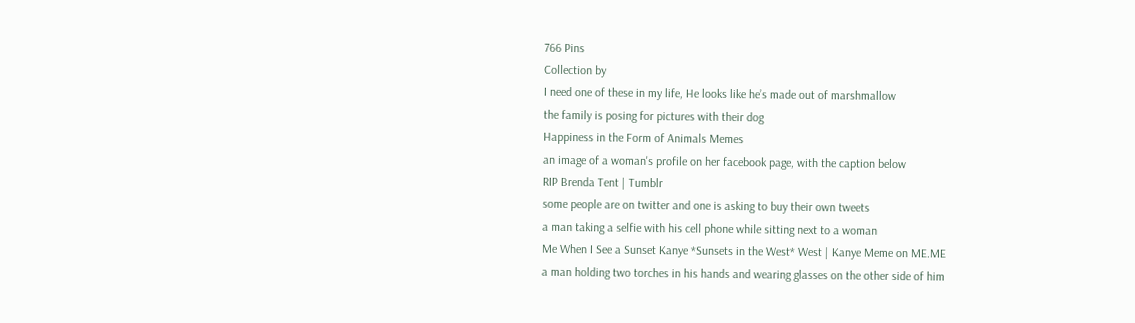766 Pins
Collection by
I need one of these in my life, He looks like he’s made out of marshmallow
the family is posing for pictures with their dog
Happiness in the Form of Animals Memes
an image of a woman's profile on her facebook page, with the caption below
RIP Brenda Tent | Tumblr
some people are on twitter and one is asking to buy their own tweets
a man taking a selfie with his cell phone while sitting next to a woman
Me When I See a Sunset Kanye *Sunsets in the West* West | Kanye Meme on ME.ME
a man holding two torches in his hands and wearing glasses on the other side of him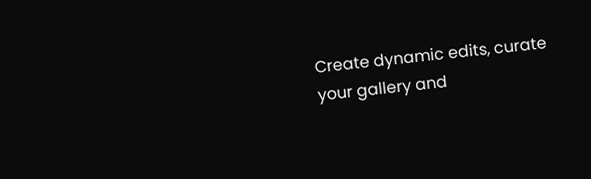Create dynamic edits, curate your gallery and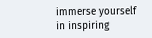immerse yourself in inspiring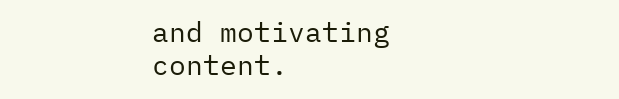and motivating content.